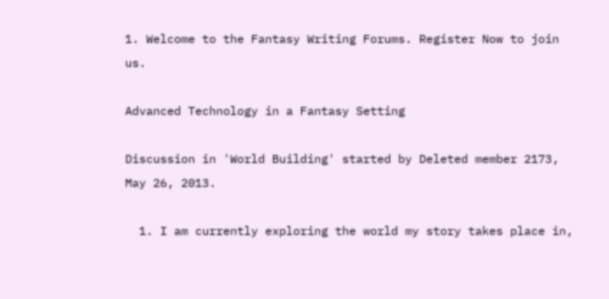1. Welcome to the Fantasy Writing Forums. Register Now to join us.

Advanced Technology in a Fantasy Setting

Discussion in 'World Building' started by Deleted member 2173, May 26, 2013.

  1. I am currently exploring the world my story takes place in,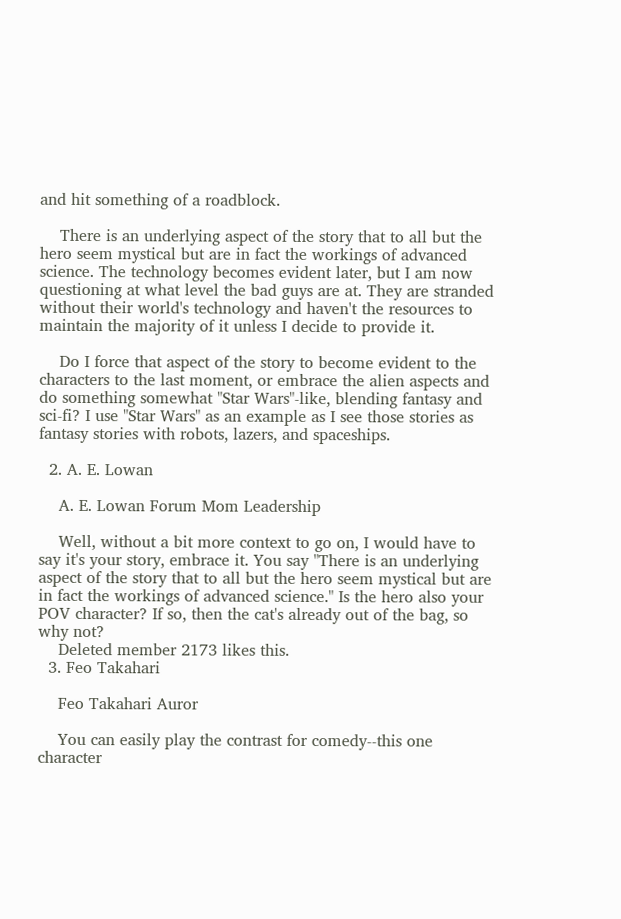and hit something of a roadblock.

    There is an underlying aspect of the story that to all but the hero seem mystical but are in fact the workings of advanced science. The technology becomes evident later, but I am now questioning at what level the bad guys are at. They are stranded without their world's technology and haven't the resources to maintain the majority of it unless I decide to provide it.

    Do I force that aspect of the story to become evident to the characters to the last moment, or embrace the alien aspects and do something somewhat "Star Wars"-like, blending fantasy and sci-fi? I use "Star Wars" as an example as I see those stories as fantasy stories with robots, lazers, and spaceships.

  2. A. E. Lowan

    A. E. Lowan Forum Mom Leadership

    Well, without a bit more context to go on, I would have to say it's your story, embrace it. You say "There is an underlying aspect of the story that to all but the hero seem mystical but are in fact the workings of advanced science." Is the hero also your POV character? If so, then the cat's already out of the bag, so why not?
    Deleted member 2173 likes this.
  3. Feo Takahari

    Feo Takahari Auror

    You can easily play the contrast for comedy--this one character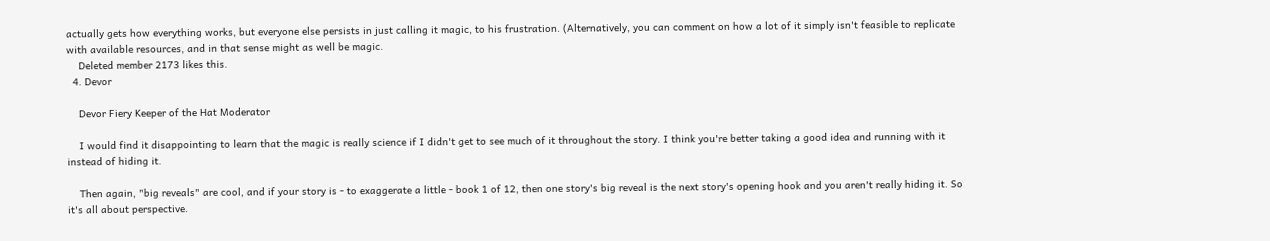actually gets how everything works, but everyone else persists in just calling it magic, to his frustration. (Alternatively, you can comment on how a lot of it simply isn't feasible to replicate with available resources, and in that sense might as well be magic.
    Deleted member 2173 likes this.
  4. Devor

    Devor Fiery Keeper of the Hat Moderator

    I would find it disappointing to learn that the magic is really science if I didn't get to see much of it throughout the story. I think you're better taking a good idea and running with it instead of hiding it.

    Then again, "big reveals" are cool, and if your story is - to exaggerate a little - book 1 of 12, then one story's big reveal is the next story's opening hook and you aren't really hiding it. So it's all about perspective.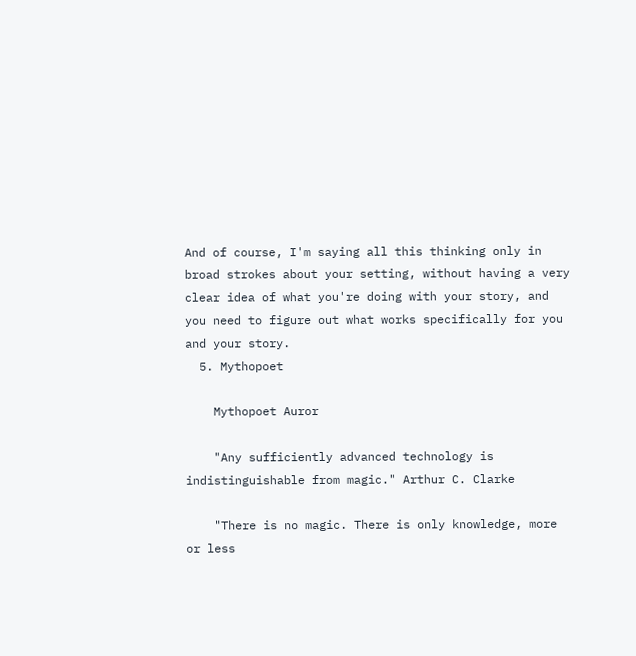And of course, I'm saying all this thinking only in broad strokes about your setting, without having a very clear idea of what you're doing with your story, and you need to figure out what works specifically for you and your story.
  5. Mythopoet

    Mythopoet Auror

    "Any sufficiently advanced technology is indistinguishable from magic." Arthur C. Clarke

    "There is no magic. There is only knowledge, more or less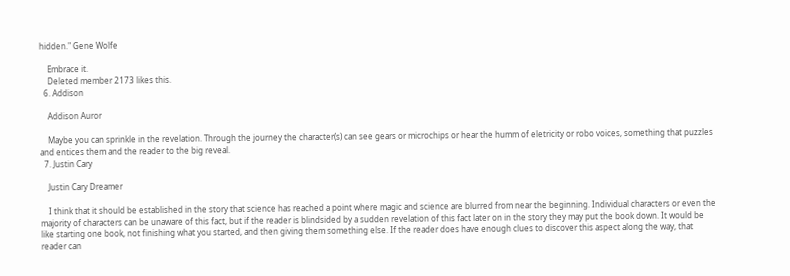hidden." Gene Wolfe

    Embrace it.
    Deleted member 2173 likes this.
  6. Addison

    Addison Auror

    Maybe you can sprinkle in the revelation. Through the journey the character(s) can see gears or microchips or hear the humm of eletricity or robo voices, something that puzzles and entices them and the reader to the big reveal.
  7. Justin Cary

    Justin Cary Dreamer

    I think that it should be established in the story that science has reached a point where magic and science are blurred from near the beginning. Individual characters or even the majority of characters can be unaware of this fact, but if the reader is blindsided by a sudden revelation of this fact later on in the story they may put the book down. It would be like starting one book, not finishing what you started, and then giving them something else. If the reader does have enough clues to discover this aspect along the way, that reader can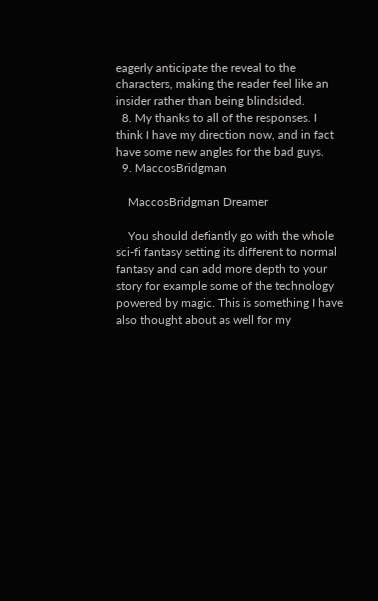eagerly anticipate the reveal to the characters, making the reader feel like an insider rather than being blindsided.
  8. My thanks to all of the responses. I think I have my direction now, and in fact have some new angles for the bad guys.
  9. MaccosBridgman

    MaccosBridgman Dreamer

    You should defiantly go with the whole sci-fi fantasy setting its different to normal fantasy and can add more depth to your story for example some of the technology powered by magic. This is something I have also thought about as well for my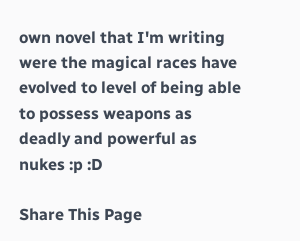own novel that I'm writing were the magical races have evolved to level of being able to possess weapons as deadly and powerful as nukes :p :D

Share This Page